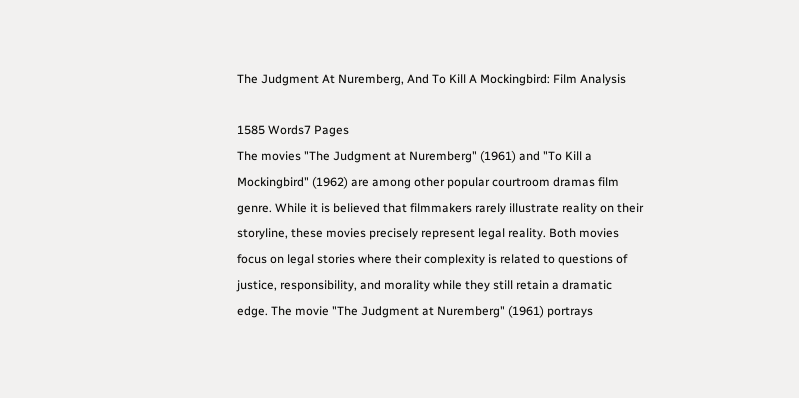The Judgment At Nuremberg, And To Kill A Mockingbird: Film Analysis

1585 Words7 Pages
The movies "The Judgment at Nuremberg" (1961) and "To Kill a Mockingbird" (1962) are among other popular courtroom dramas film genre. While it is believed that filmmakers rarely illustrate reality on their storyline, these movies precisely represent legal reality. Both movies focus on legal stories where their complexity is related to questions of justice, responsibility, and morality while they still retain a dramatic edge. The movie "The Judgment at Nuremberg" (1961) portrays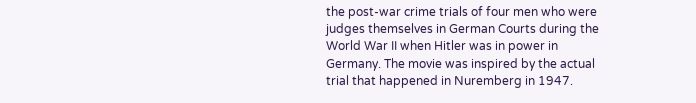the post-war crime trials of four men who were judges themselves in German Courts during the World War II when Hitler was in power in Germany. The movie was inspired by the actual trial that happened in Nuremberg in 1947.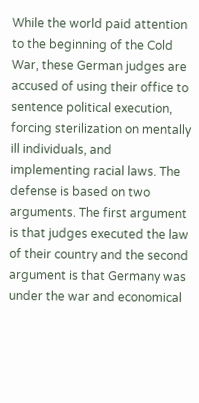While the world paid attention to the beginning of the Cold War, these German judges are accused of using their office to sentence political execution, forcing sterilization on mentally ill individuals, and implementing racial laws. The defense is based on two arguments. The first argument is that judges executed the law of their country and the second argument is that Germany was under the war and economical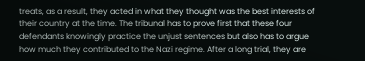treats, as a result, they acted in what they thought was the best interests of their country at the time. The tribunal has to prove first that these four defendants knowingly practice the unjust sentences but also has to argue how much they contributed to the Nazi regime. After a long trial, they are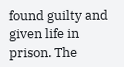found guilty and given life in prison. The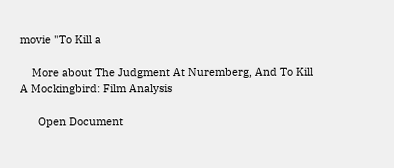movie "To Kill a

    More about The Judgment At Nuremberg, And To Kill A Mockingbird: Film Analysis

      Open Document